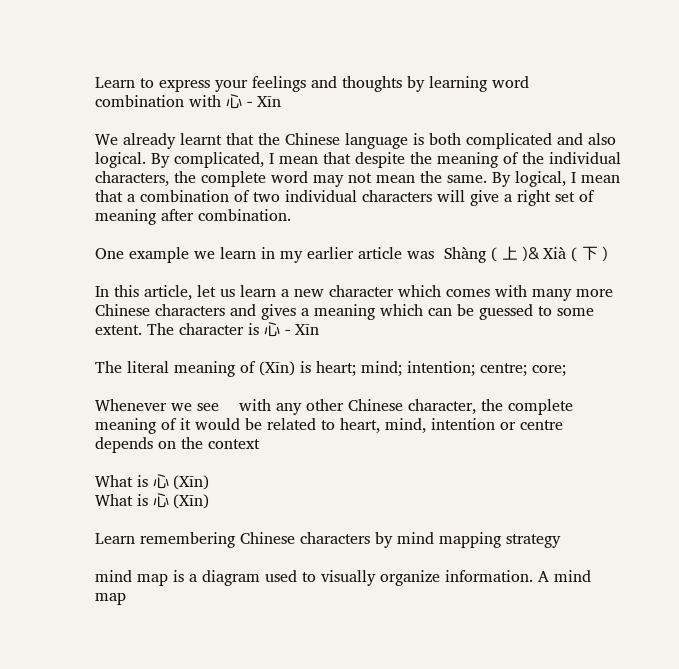Learn to express your feelings and thoughts by learning word combination with 心 - Xīn

We already learnt that the Chinese language is both complicated and also logical. By complicated, I mean that despite the meaning of the individual characters, the complete word may not mean the same. By logical, I mean that a combination of two individual characters will give a right set of meaning after combination.

One example we learn in my earlier article was  Shàng ( 上 )& Xià ( 下 )

In this article, let us learn a new character which comes with many more Chinese characters and gives a meaning which can be guessed to some extent. The character is 心 - Xīn

The literal meaning of (Xīn) is heart; mind; intention; centre; core;

Whenever we see    with any other Chinese character, the complete meaning of it would be related to heart, mind, intention or centre depends on the context

What is 心 (Xīn)
What is 心 (Xīn)

Learn remembering Chinese characters by mind mapping strategy

mind map is a diagram used to visually organize information. A mind map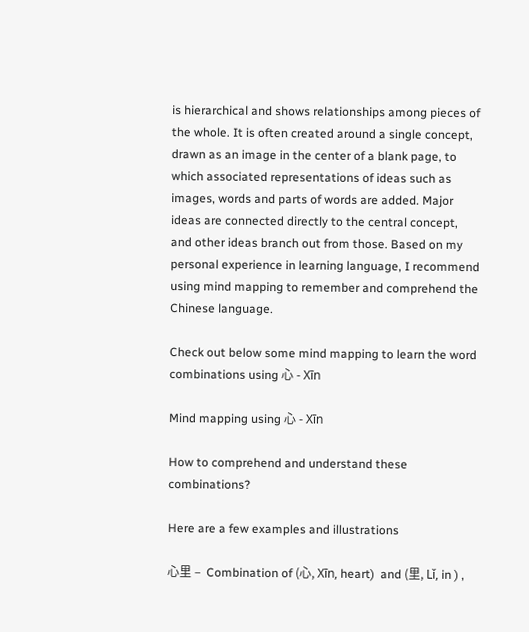is hierarchical and shows relationships among pieces of the whole. It is often created around a single concept, drawn as an image in the center of a blank page, to which associated representations of ideas such as images, words and parts of words are added. Major ideas are connected directly to the central concept, and other ideas branch out from those. Based on my personal experience in learning language, I recommend using mind mapping to remember and comprehend the Chinese language.

Check out below some mind mapping to learn the word combinations using 心 - Xīn

Mind mapping using 心 - Xīn

How to comprehend and understand these combinations?

Here are a few examples and illustrations

心里 –  Combination of (心, Xīn, heart)  and (里, Lǐ, in ) ,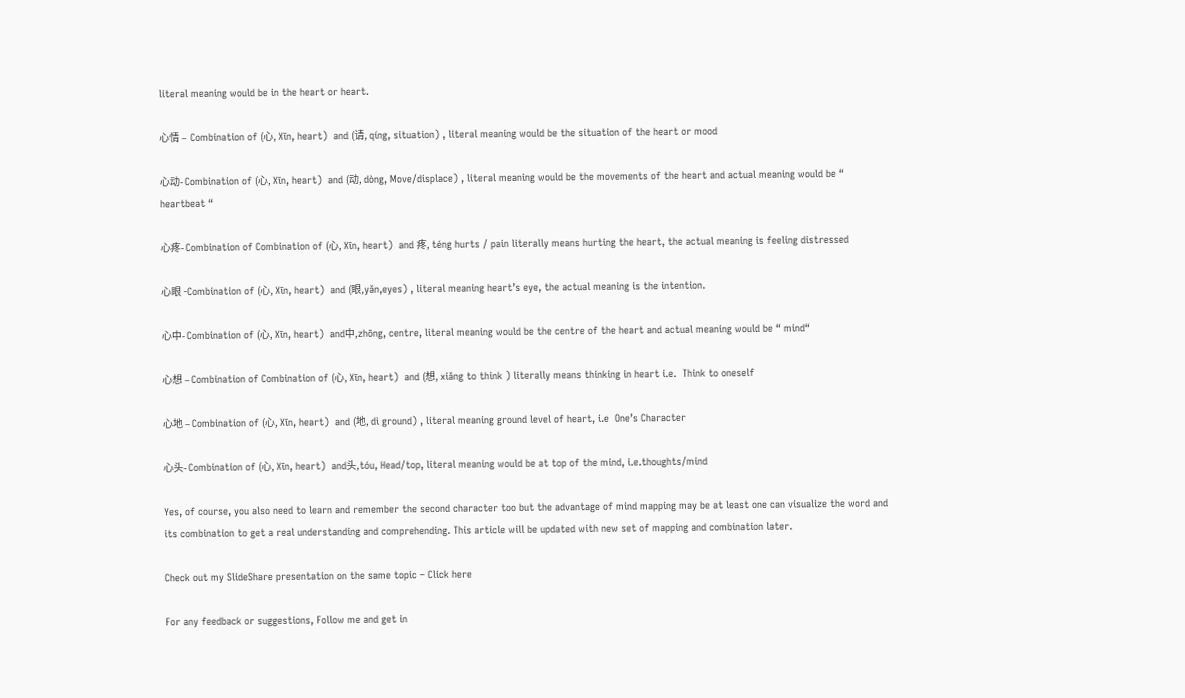literal meaning would be in the heart or heart.

心情 –  Combination of (心, Xīn, heart)  and (请, qíng, situation) , literal meaning would be the situation of the heart or mood

心动- Combination of (心, Xīn, heart)  and (动, dòng, Move/displace) , literal meaning would be the movements of the heart and actual meaning would be “ heartbeat “

心疼- Combination of Combination of (心, Xīn, heart)  and 疼, téng hurts / pain literally means hurting the heart, the actual meaning is feeling distressed

心眼 -Combination of (心, Xīn, heart)  and (眼,yǎn,eyes) , literal meaning heart’s eye, the actual meaning is the intention.

心中- Combination of (心, Xīn, heart)  and中,zhōng, centre, literal meaning would be the centre of the heart and actual meaning would be “ mind“

心想 – Combination of Combination of (心, Xīn, heart)  and (想, xiǎng to think ) literally means thinking in heart i.e.  Think to oneself

心地 – Combination of (心, Xīn, heart)  and (地, dì ground) , literal meaning ground level of heart, i.e  One’s Character

心头- Combination of (心, Xīn, heart)  and头,tóu, Head/top, literal meaning would be at top of the mind, i.e.thoughts/mind

Yes, of course, you also need to learn and remember the second character too but the advantage of mind mapping may be at least one can visualize the word and its combination to get a real understanding and comprehending. This article will be updated with new set of mapping and combination later.

Check out my SlideShare presentation on the same topic – Click here

For any feedback or suggestions, Follow me and get in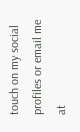touch on my social profiles or email me at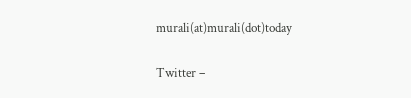murali(at)murali(dot)today

Twitter –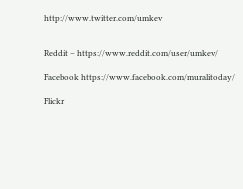http://www.twitter.com/umkev


Reddit – https://www.reddit.com/user/umkev/

Facebook https://www.facebook.com/muralitoday/

Flickr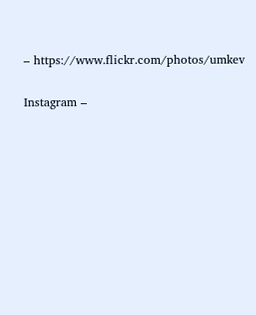– https://www.flickr.com/photos/umkev

Instagram –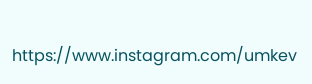https://www.instagram.com/umkev